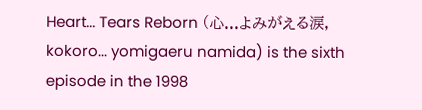Heart... Tears Reborn (心...よみがえる涙, kokoro... yomigaeru namida) is the sixth episode in the 1998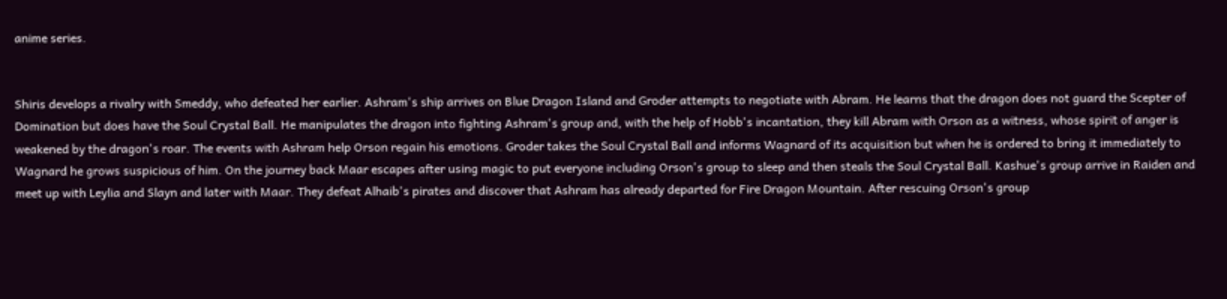anime series.


Shiris develops a rivalry with Smeddy, who defeated her earlier. Ashram's ship arrives on Blue Dragon Island and Groder attempts to negotiate with Abram. He learns that the dragon does not guard the Scepter of Domination but does have the Soul Crystal Ball. He manipulates the dragon into fighting Ashram's group and, with the help of Hobb's incantation, they kill Abram with Orson as a witness, whose spirit of anger is weakened by the dragon's roar. The events with Ashram help Orson regain his emotions. Groder takes the Soul Crystal Ball and informs Wagnard of its acquisition but when he is ordered to bring it immediately to Wagnard he grows suspicious of him. On the journey back Maar escapes after using magic to put everyone including Orson's group to sleep and then steals the Soul Crystal Ball. Kashue's group arrive in Raiden and meet up with Leylia and Slayn and later with Maar. They defeat Alhaib's pirates and discover that Ashram has already departed for Fire Dragon Mountain. After rescuing Orson's group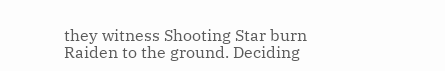they witness Shooting Star burn Raiden to the ground. Deciding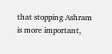that stopping Ashram is more important,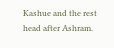Kashue and the rest head after Ashram.